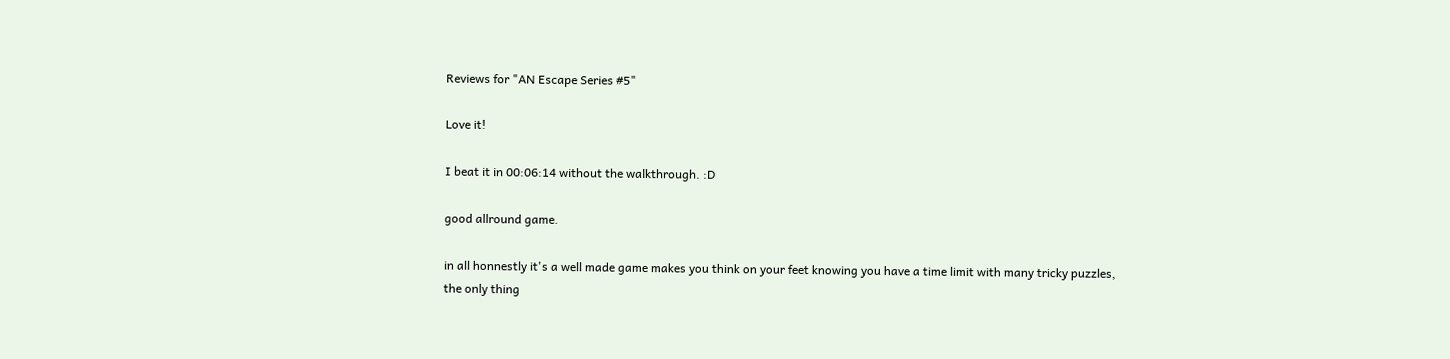Reviews for "AN Escape Series #5"

Love it!

I beat it in 00:06:14 without the walkthrough. :D

good allround game.

in all honnestly it's a well made game makes you think on your feet knowing you have a time limit with many tricky puzzles,
the only thing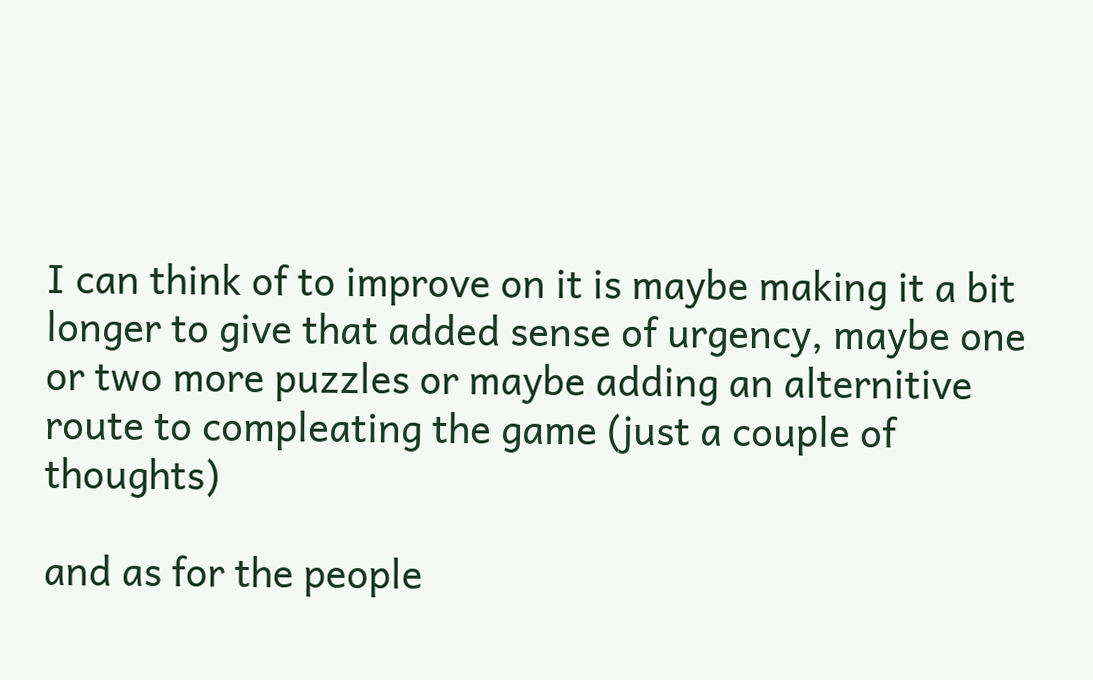I can think of to improve on it is maybe making it a bit longer to give that added sense of urgency, maybe one or two more puzzles or maybe adding an alternitive route to compleating the game (just a couple of thoughts)

and as for the people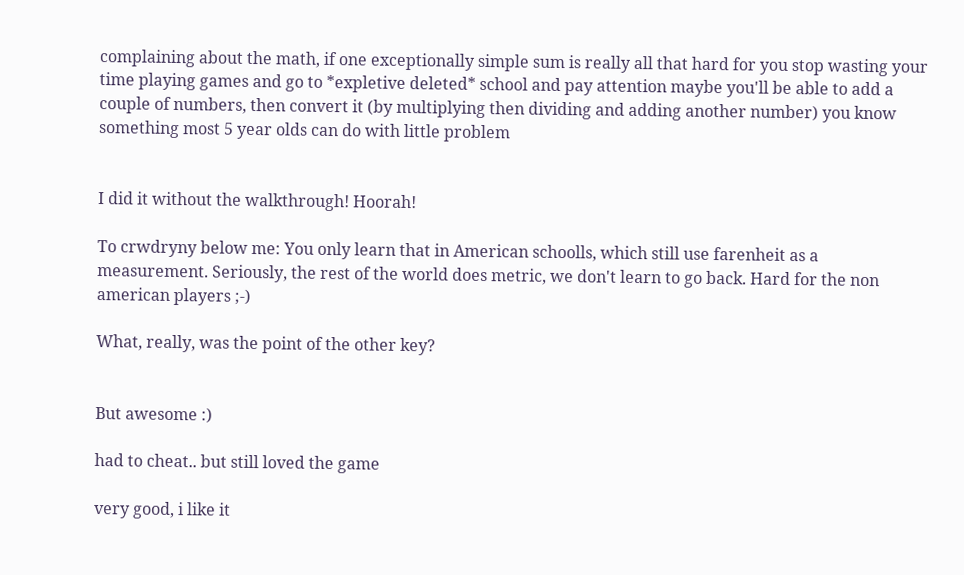complaining about the math, if one exceptionally simple sum is really all that hard for you stop wasting your time playing games and go to *expletive deleted* school and pay attention maybe you'll be able to add a couple of numbers, then convert it (by multiplying then dividing and adding another number) you know something most 5 year olds can do with little problem


I did it without the walkthrough! Hoorah!

To crwdryny below me: You only learn that in American schoolls, which still use farenheit as a measurement. Seriously, the rest of the world does metric, we don't learn to go back. Hard for the non american players ;-)

What, really, was the point of the other key?


But awesome :)

had to cheat.. but still loved the game

very good, i like it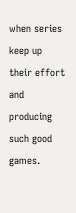when series keep up their effort and producing such good games.